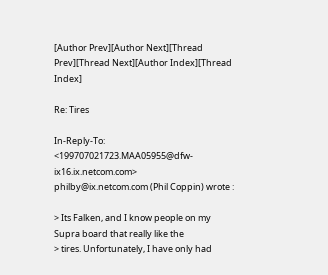[Author Prev][Author Next][Thread Prev][Thread Next][Author Index][Thread Index]

Re: Tires

In-Reply-To: <199707021723.MAA05955@dfw-ix16.ix.netcom.com>
philby@ix.netcom.com (Phil Coppin) wrote :

> Its Falken, and I know people on my Supra board that really like the
> tires. Unfortunately, I have only had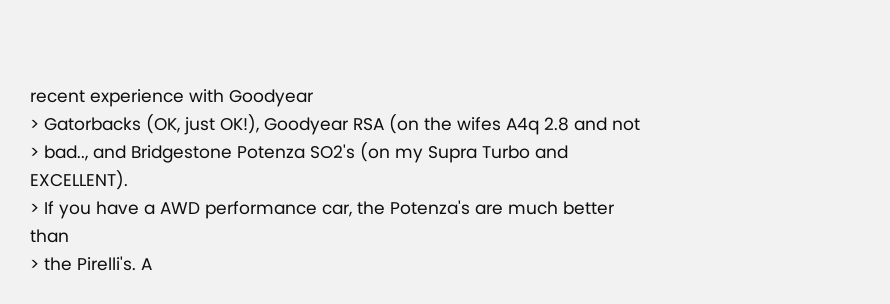recent experience with Goodyear
> Gatorbacks (OK, just OK!), Goodyear RSA (on the wifes A4q 2.8 and not
> bad.., and Bridgestone Potenza SO2's (on my Supra Turbo and EXCELLENT).
> If you have a AWD performance car, the Potenza's are much better than
> the Pirelli's. A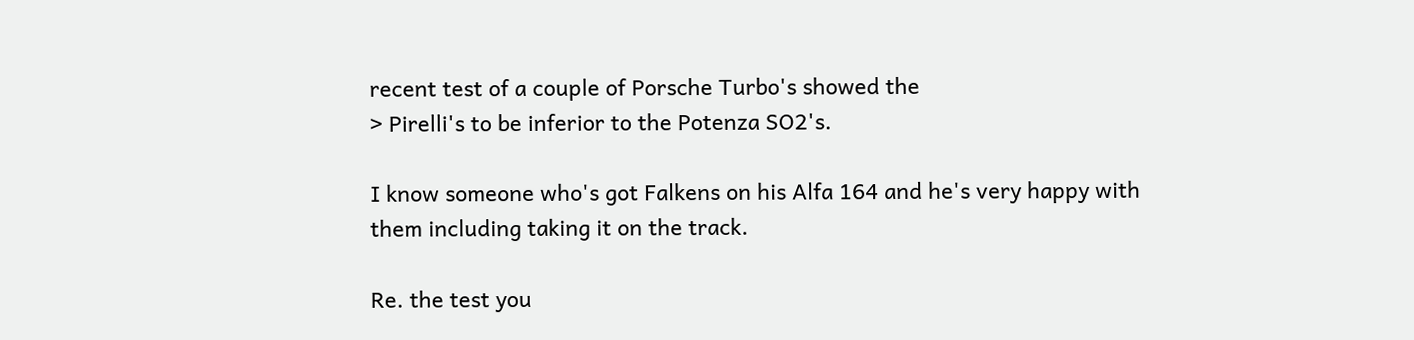recent test of a couple of Porsche Turbo's showed the
> Pirelli's to be inferior to the Potenza SO2's.

I know someone who's got Falkens on his Alfa 164 and he's very happy with
them including taking it on the track.

Re. the test you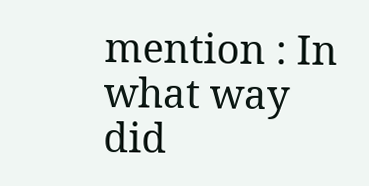mention : In what way did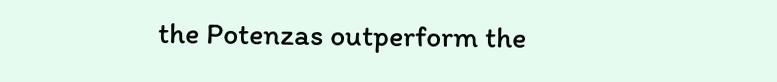the Potenzas outperform the